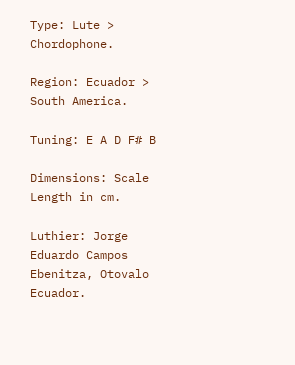Type: Lute > Chordophone.

Region: Ecuador > South America.

Tuning: E A D F# B

Dimensions: Scale Length in cm.

Luthier: Jorge Eduardo Campos Ebenitza, Otovalo Ecuador.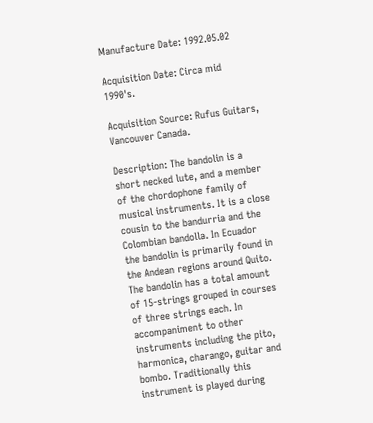Manufacture Date: 1992.05.02

Acquisition Date: Circa mid 1990's.

Acquisition Source: Rufus Guitars, Vancouver Canada.

Description: The bandolin is a short necked lute, and a member of the chordophone family of musical instruments. It is a close cousin to the bandurria and the Colombian bandolla. In Ecuador the bandolin is primarily found in the Andean regions around Quito. The bandolin has a total amount of 15-strings grouped in courses of three strings each. In accompaniment to other instruments including the pito, harmonica, charango, guitar and bombo. Traditionally this instrument is played during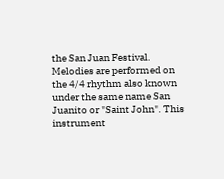the San Juan Festival. Melodies are performed on the 4/4 rhythm also known under the same name San Juanito or "Saint John". This instrument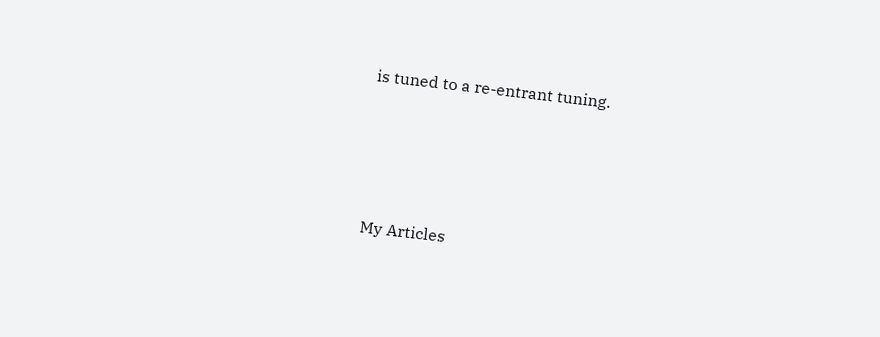is tuned to a re-entrant tuning.




My Articles